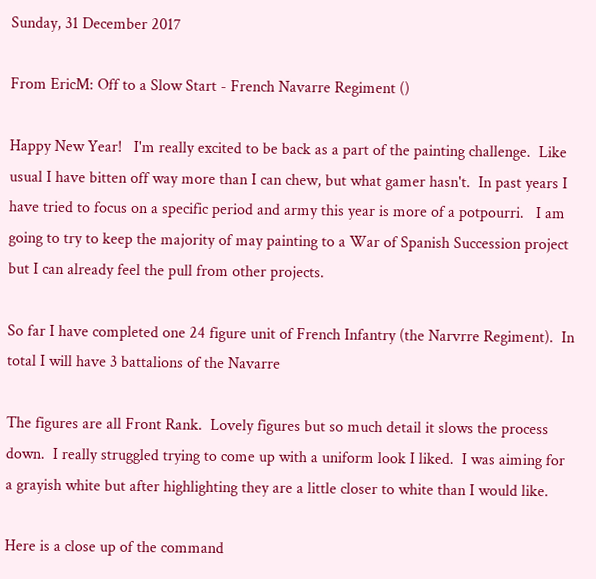Sunday, 31 December 2017

From EricM: Off to a Slow Start - French Navarre Regiment ()

Happy New Year!   I'm really excited to be back as a part of the painting challenge.  Like usual I have bitten off way more than I can chew, but what gamer hasn't.  In past years I have tried to focus on a specific period and army this year is more of a potpourri.   I am going to try to keep the majority of may painting to a War of Spanish Succession project but I can already feel the pull from other projects.

So far I have completed one 24 figure unit of French Infantry (the Narvrre Regiment).  In total I will have 3 battalions of the Navarre

The figures are all Front Rank.  Lovely figures but so much detail it slows the process down.  I really struggled trying to come up with a uniform look I liked.  I was aiming for a grayish white but after highlighting they are a little closer to white than I would like.

Here is a close up of the command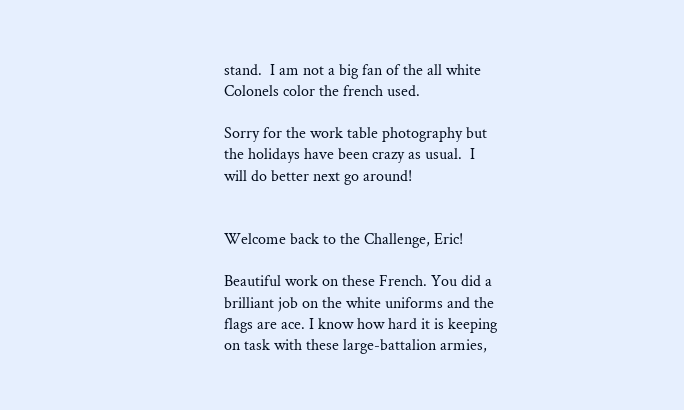stand.  I am not a big fan of the all white Colonels color the french used.

Sorry for the work table photography but the holidays have been crazy as usual.  I will do better next go around!


Welcome back to the Challenge, Eric!

Beautiful work on these French. You did a brilliant job on the white uniforms and the flags are ace. I know how hard it is keeping on task with these large-battalion armies,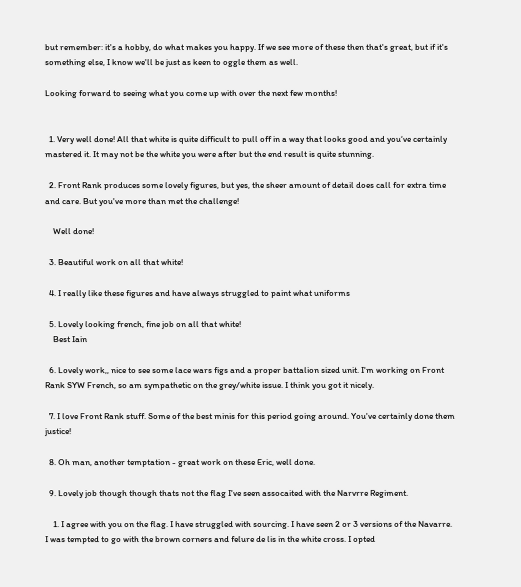but remember: it's a hobby, do what makes you happy. If we see more of these then that's great, but if it's something else, I know we'll be just as keen to oggle them as well.

Looking forward to seeing what you come up with over the next few months!


  1. Very well done! All that white is quite difficult to pull off in a way that looks good and you‘ve certainly mastered it. It may not be the white you were after but the end result is quite stunning.

  2. Front Rank produces some lovely figures, but yes, the sheer amount of detail does call for extra time and care. But you've more than met the challenge!

    Well done!

  3. Beautiful work on all that white!

  4. I really like these figures and have always struggled to paint what uniforms

  5. Lovely looking french, fine job on all that white!
    Best Iain

  6. Lovely work,, nice to see some lace wars figs and a proper battalion sized unit. I'm working on Front Rank SYW French, so am sympathetic on the grey/white issue. I think you got it nicely.

  7. I love Front Rank stuff. Some of the best minis for this period going around. You've certainly done them justice!

  8. Oh man, another temptation - great work on these Eric, well done.

  9. Lovely job though though thats not the flag I've seen assocaited with the Narvrre Regiment.

    1. I agree with you on the flag. I have struggled with sourcing. I have seen 2 or 3 versions of the Navarre. I was tempted to go with the brown corners and felure de lis in the white cross. I opted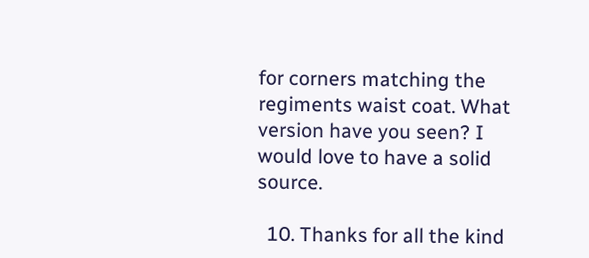for corners matching the regiments waist coat. What version have you seen? I would love to have a solid source.

  10. Thanks for all the kind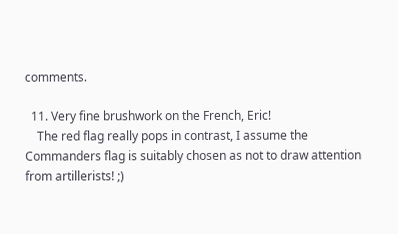comments.

  11. Very fine brushwork on the French, Eric!
    The red flag really pops in contrast, I assume the Commanders flag is suitably chosen as not to draw attention from artillerists! ;)